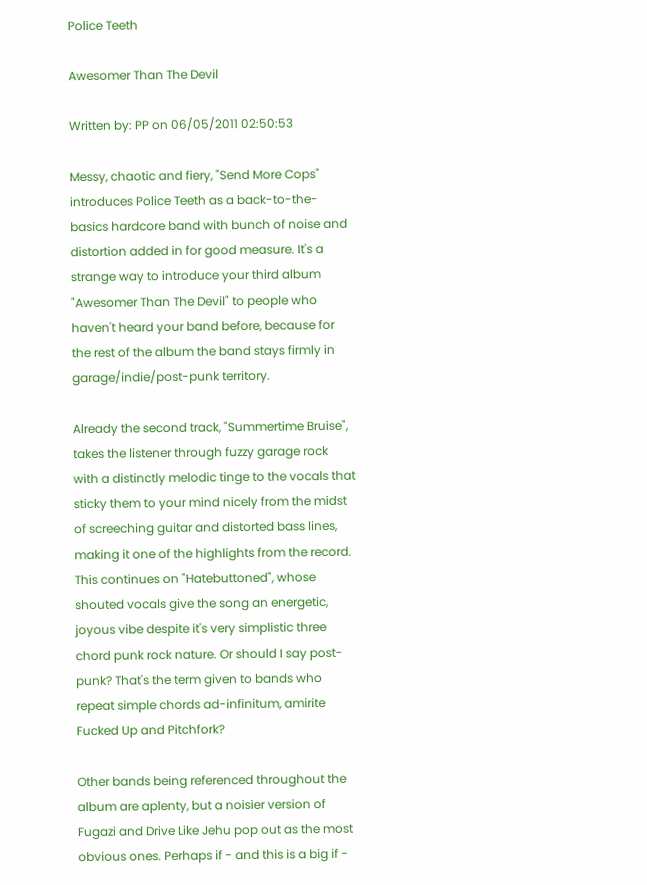Police Teeth

Awesomer Than The Devil

Written by: PP on 06/05/2011 02:50:53

Messy, chaotic and fiery, "Send More Cops" introduces Police Teeth as a back-to-the-basics hardcore band with bunch of noise and distortion added in for good measure. It's a strange way to introduce your third album "Awesomer Than The Devil" to people who haven't heard your band before, because for the rest of the album the band stays firmly in garage/indie/post-punk territory.

Already the second track, "Summertime Bruise", takes the listener through fuzzy garage rock with a distinctly melodic tinge to the vocals that sticky them to your mind nicely from the midst of screeching guitar and distorted bass lines, making it one of the highlights from the record. This continues on "Hatebuttoned", whose shouted vocals give the song an energetic, joyous vibe despite it's very simplistic three chord punk rock nature. Or should I say post-punk? That's the term given to bands who repeat simple chords ad-infinitum, amirite Fucked Up and Pitchfork?

Other bands being referenced throughout the album are aplenty, but a noisier version of Fugazi and Drive Like Jehu pop out as the most obvious ones. Perhaps if - and this is a big if -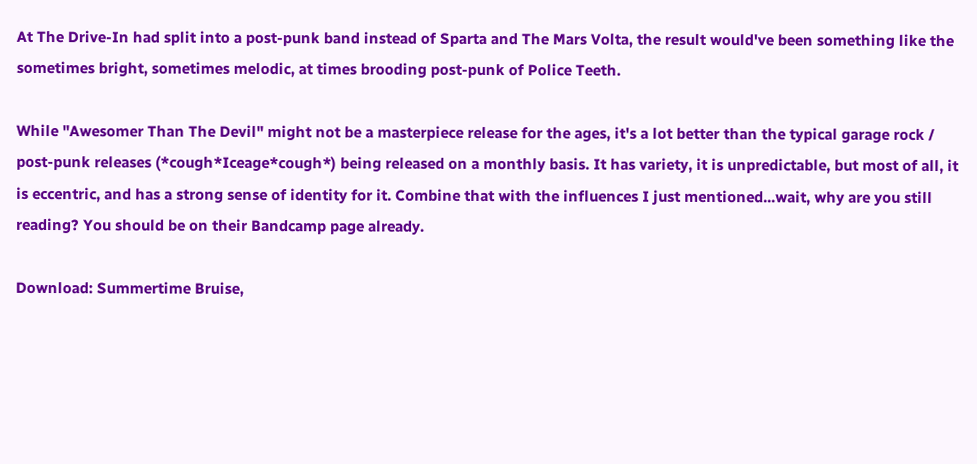At The Drive-In had split into a post-punk band instead of Sparta and The Mars Volta, the result would've been something like the sometimes bright, sometimes melodic, at times brooding post-punk of Police Teeth.

While "Awesomer Than The Devil" might not be a masterpiece release for the ages, it's a lot better than the typical garage rock / post-punk releases (*cough*Iceage*cough*) being released on a monthly basis. It has variety, it is unpredictable, but most of all, it is eccentric, and has a strong sense of identity for it. Combine that with the influences I just mentioned...wait, why are you still reading? You should be on their Bandcamp page already.

Download: Summertime Bruise,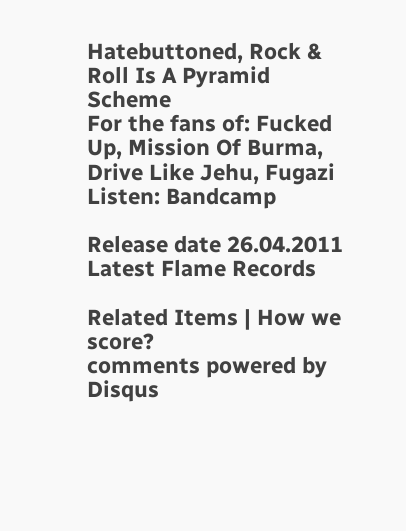Hatebuttoned, Rock & Roll Is A Pyramid Scheme
For the fans of: Fucked Up, Mission Of Burma, Drive Like Jehu, Fugazi
Listen: Bandcamp

Release date 26.04.2011
Latest Flame Records

Related Items | How we score?
comments powered by Disqus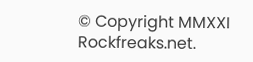© Copyright MMXXI Rockfreaks.net.